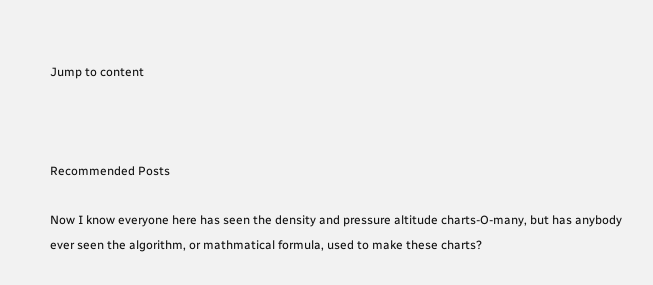Jump to content



Recommended Posts

Now I know everyone here has seen the density and pressure altitude charts-O-many, but has anybody ever seen the algorithm, or mathmatical formula, used to make these charts?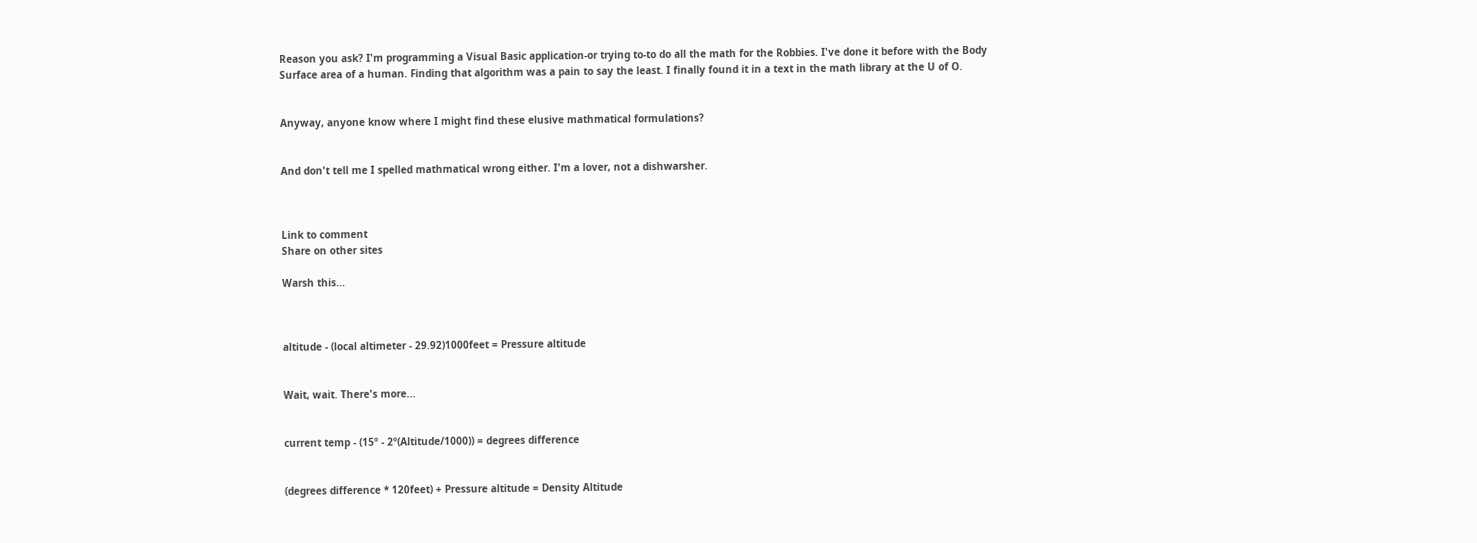Reason you ask? I'm programming a Visual Basic application-or trying to-to do all the math for the Robbies. I've done it before with the Body Surface area of a human. Finding that algorithm was a pain to say the least. I finally found it in a text in the math library at the U of O.


Anyway, anyone know where I might find these elusive mathmatical formulations?


And don't tell me I spelled mathmatical wrong either. I'm a lover, not a dishwarsher.



Link to comment
Share on other sites

Warsh this...



altitude - (local altimeter - 29.92)1000feet = Pressure altitude


Wait, wait. There's more...


current temp - (15º - 2º(Altitude/1000)) = degrees difference


(degrees difference * 120feet) + Pressure altitude = Density Altitude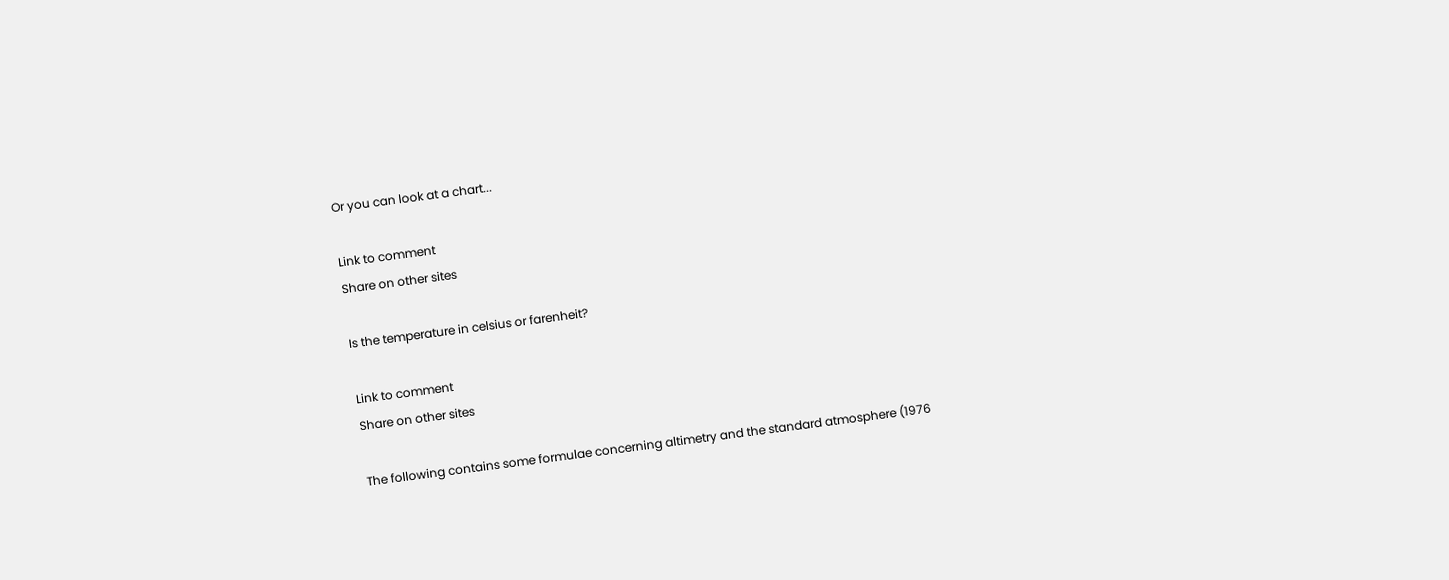Or you can look at a chart...

Link to comment
Share on other sites

Is the temperature in celsius or farenheit?

Link to comment
Share on other sites

The following contains some formulae concerning altimetry and the standard atmosphere (1976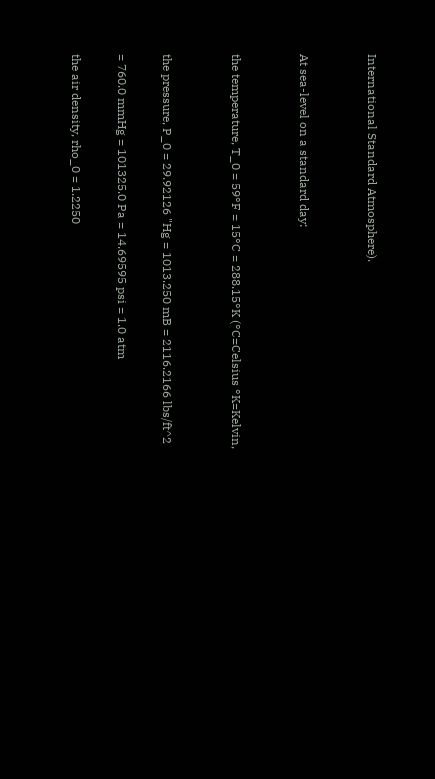International Standard Atmosphere).


At sea-level on a standard day:


the temperature, T_0 = 59°F = 15°C = 288.15°K (°C=Celsius °K=Kelvin,


the pressure, P_0 = 29.92126 "Hg = 1013.250 mB = 2116.2166 lbs/ft^2

= 760.0 mmHg = 101325.0 Pa = 14.69595 psi = 1.0 atm

the air density, rho_0 = 1.2250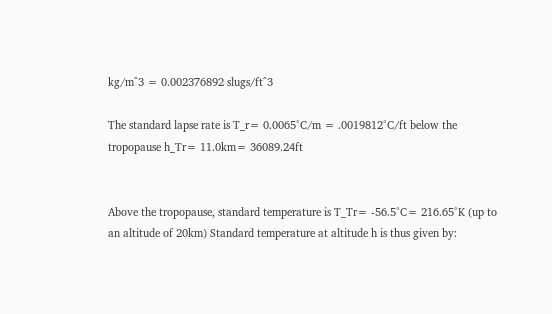kg/m^3 = 0.002376892 slugs/ft^3

The standard lapse rate is T_r= 0.0065°C/m = .0019812°C/ft below the tropopause h_Tr= 11.0km= 36089.24ft


Above the tropopause, standard temperature is T_Tr= -56.5°C= 216.65°K (up to an altitude of 20km) Standard temperature at altitude h is thus given by: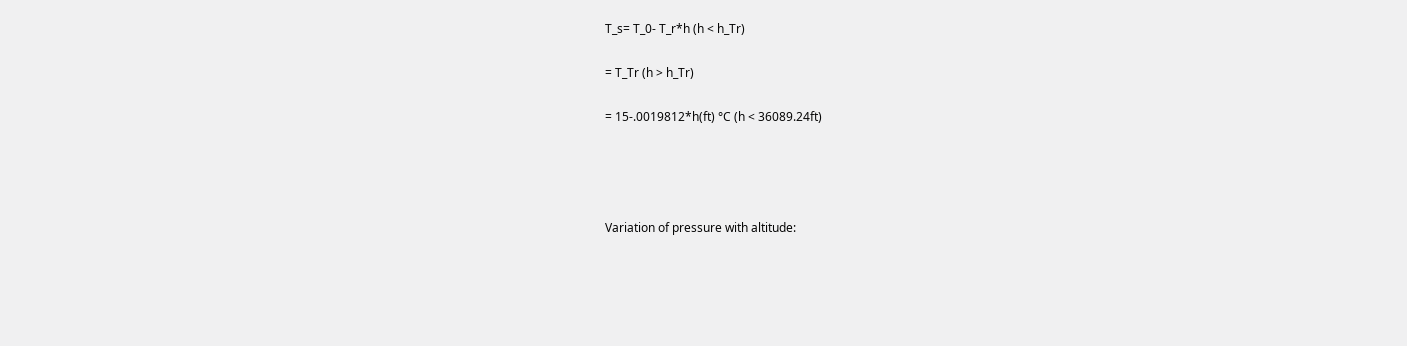T_s= T_0- T_r*h (h < h_Tr)

= T_Tr (h > h_Tr)

= 15-.0019812*h(ft) °C (h < 36089.24ft)




Variation of pressure with altitude: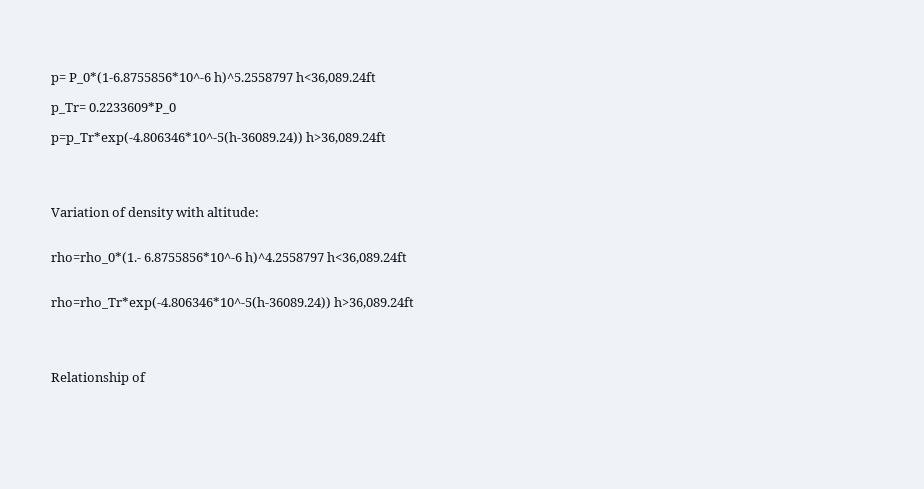p= P_0*(1-6.8755856*10^-6 h)^5.2558797 h<36,089.24ft

p_Tr= 0.2233609*P_0

p=p_Tr*exp(-4.806346*10^-5(h-36089.24)) h>36,089.24ft




Variation of density with altitude:


rho=rho_0*(1.- 6.8755856*10^-6 h)^4.2558797 h<36,089.24ft


rho=rho_Tr*exp(-4.806346*10^-5(h-36089.24)) h>36,089.24ft




Relationship of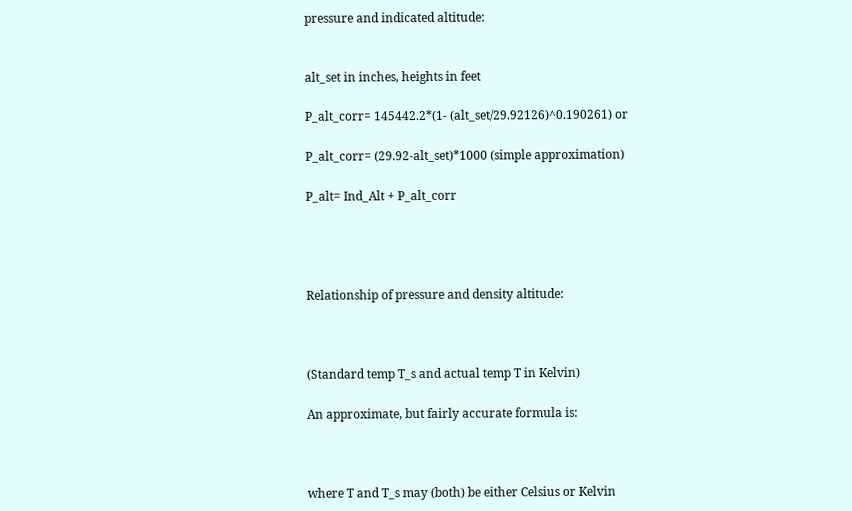pressure and indicated altitude:


alt_set in inches, heights in feet

P_alt_corr= 145442.2*(1- (alt_set/29.92126)^0.190261) or

P_alt_corr= (29.92-alt_set)*1000 (simple approximation)

P_alt= Ind_Alt + P_alt_corr




Relationship of pressure and density altitude:



(Standard temp T_s and actual temp T in Kelvin)

An approximate, but fairly accurate formula is:



where T and T_s may (both) be either Celsius or Kelvin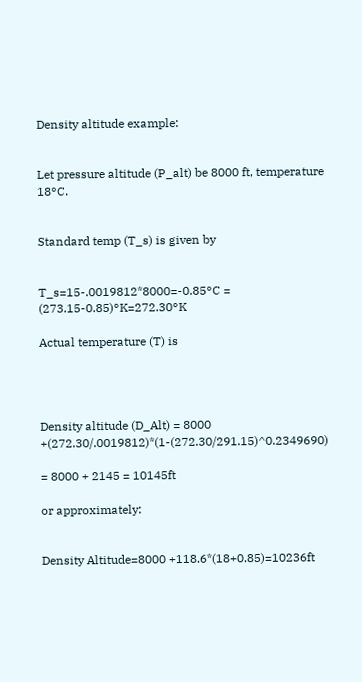Density altitude example:


Let pressure altitude (P_alt) be 8000 ft, temperature 18°C.


Standard temp (T_s) is given by


T_s=15-.0019812*8000=-0.85°C = (273.15-0.85)°K=272.30°K

Actual temperature (T) is




Density altitude (D_Alt) = 8000 +(272.30/.0019812)*(1-(272.30/291.15)^0.2349690)

= 8000 + 2145 = 10145ft

or approximately:


Density Altitude=8000 +118.6*(18+0.85)=10236ft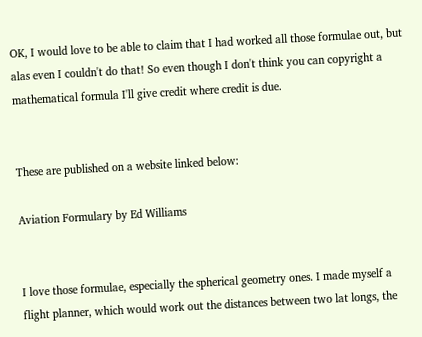OK, I would love to be able to claim that I had worked all those formulae out, but alas even I couldn't do that! So even though I don't think you can copyright a mathematical formula I'll give credit where credit is due.


These are published on a website linked below:

Aviation Formulary by Ed Williams


I love those formulae, especially the spherical geometry ones. I made myself a flight planner, which would work out the distances between two lat longs, the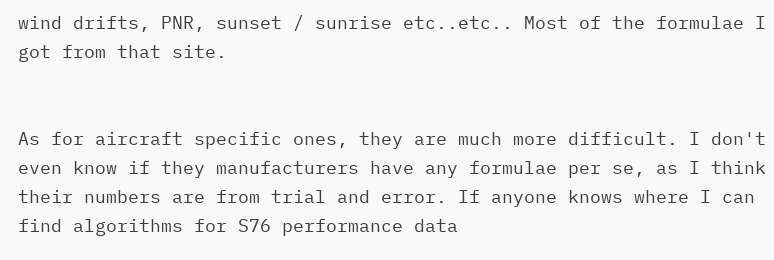wind drifts, PNR, sunset / sunrise etc..etc.. Most of the formulae I got from that site.


As for aircraft specific ones, they are much more difficult. I don't even know if they manufacturers have any formulae per se, as I think their numbers are from trial and error. If anyone knows where I can find algorithms for S76 performance data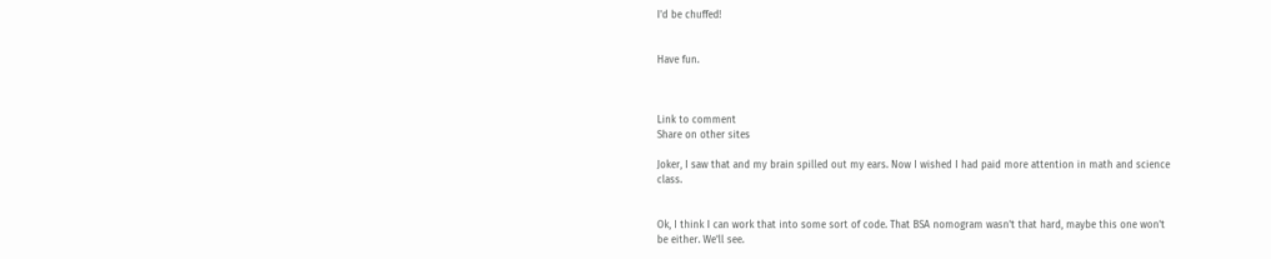I'd be chuffed!


Have fun.



Link to comment
Share on other sites

Joker, I saw that and my brain spilled out my ears. Now I wished I had paid more attention in math and science class.


Ok, I think I can work that into some sort of code. That BSA nomogram wasn't that hard, maybe this one won't be either. We'll see.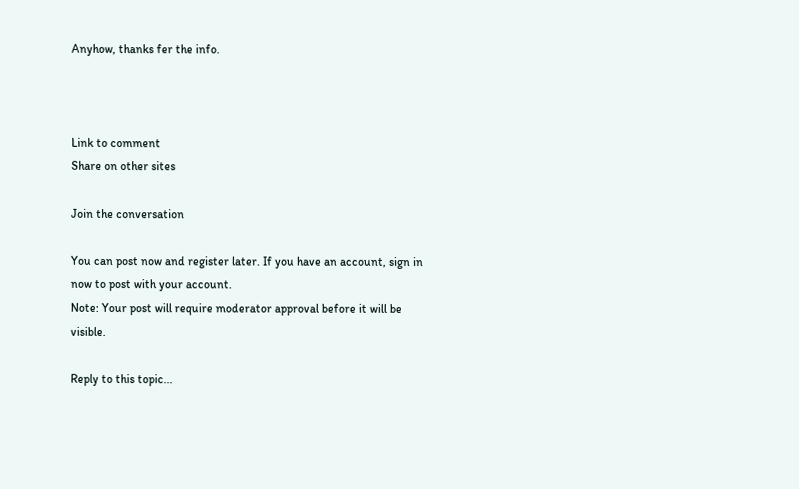Anyhow, thanks fer the info.



Link to comment
Share on other sites

Join the conversation

You can post now and register later. If you have an account, sign in now to post with your account.
Note: Your post will require moderator approval before it will be visible.

Reply to this topic...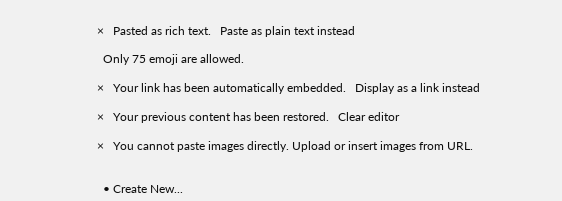×   Pasted as rich text.   Paste as plain text instead

  Only 75 emoji are allowed.

×   Your link has been automatically embedded.   Display as a link instead

×   Your previous content has been restored.   Clear editor

×   You cannot paste images directly. Upload or insert images from URL.


  • Create New...